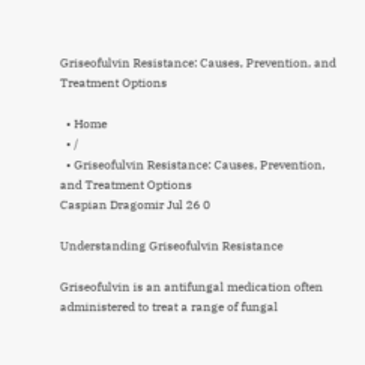Griseofulvin Resistance: Causes, Prevention, and Treatment Options

  • Home
  • /
  • Griseofulvin Resistance: Causes, Prevention, and Treatment Options
Caspian Dragomir Jul 26 0

Understanding Griseofulvin Resistance

Griseofulvin is an antifungal medication often administered to treat a range of fungal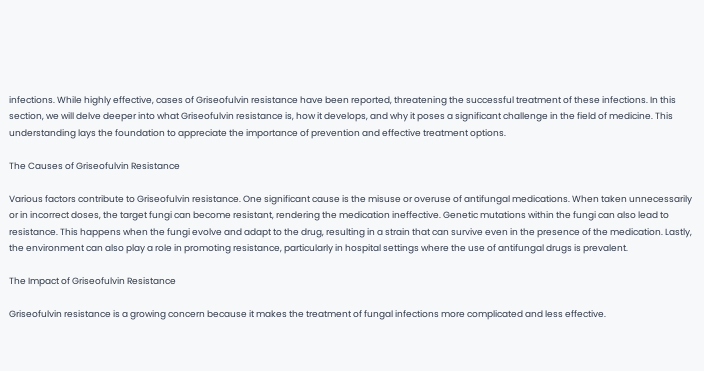infections. While highly effective, cases of Griseofulvin resistance have been reported, threatening the successful treatment of these infections. In this section, we will delve deeper into what Griseofulvin resistance is, how it develops, and why it poses a significant challenge in the field of medicine. This understanding lays the foundation to appreciate the importance of prevention and effective treatment options.

The Causes of Griseofulvin Resistance

Various factors contribute to Griseofulvin resistance. One significant cause is the misuse or overuse of antifungal medications. When taken unnecessarily or in incorrect doses, the target fungi can become resistant, rendering the medication ineffective. Genetic mutations within the fungi can also lead to resistance. This happens when the fungi evolve and adapt to the drug, resulting in a strain that can survive even in the presence of the medication. Lastly, the environment can also play a role in promoting resistance, particularly in hospital settings where the use of antifungal drugs is prevalent.

The Impact of Griseofulvin Resistance

Griseofulvin resistance is a growing concern because it makes the treatment of fungal infections more complicated and less effective.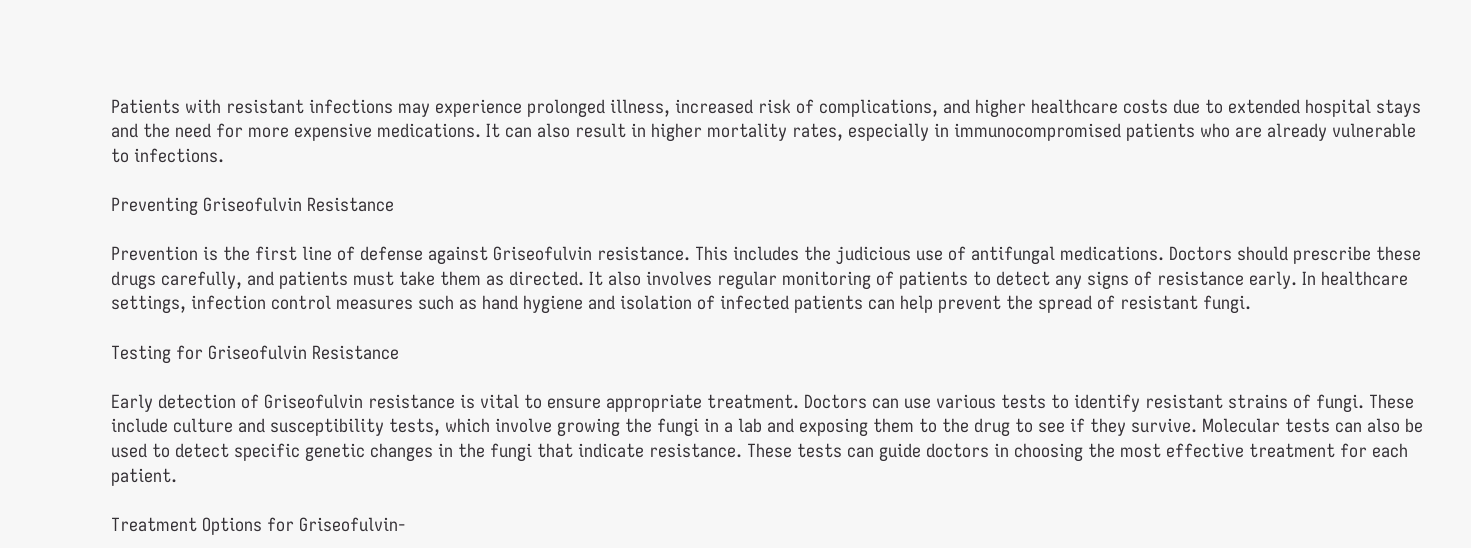Patients with resistant infections may experience prolonged illness, increased risk of complications, and higher healthcare costs due to extended hospital stays and the need for more expensive medications. It can also result in higher mortality rates, especially in immunocompromised patients who are already vulnerable to infections.

Preventing Griseofulvin Resistance

Prevention is the first line of defense against Griseofulvin resistance. This includes the judicious use of antifungal medications. Doctors should prescribe these drugs carefully, and patients must take them as directed. It also involves regular monitoring of patients to detect any signs of resistance early. In healthcare settings, infection control measures such as hand hygiene and isolation of infected patients can help prevent the spread of resistant fungi.

Testing for Griseofulvin Resistance

Early detection of Griseofulvin resistance is vital to ensure appropriate treatment. Doctors can use various tests to identify resistant strains of fungi. These include culture and susceptibility tests, which involve growing the fungi in a lab and exposing them to the drug to see if they survive. Molecular tests can also be used to detect specific genetic changes in the fungi that indicate resistance. These tests can guide doctors in choosing the most effective treatment for each patient.

Treatment Options for Griseofulvin-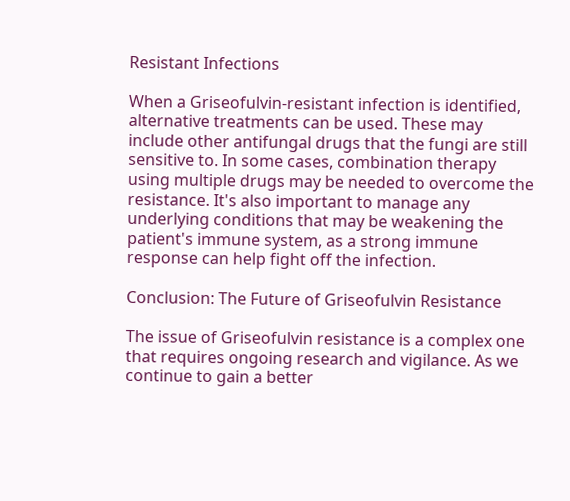Resistant Infections

When a Griseofulvin-resistant infection is identified, alternative treatments can be used. These may include other antifungal drugs that the fungi are still sensitive to. In some cases, combination therapy using multiple drugs may be needed to overcome the resistance. It's also important to manage any underlying conditions that may be weakening the patient's immune system, as a strong immune response can help fight off the infection.

Conclusion: The Future of Griseofulvin Resistance

The issue of Griseofulvin resistance is a complex one that requires ongoing research and vigilance. As we continue to gain a better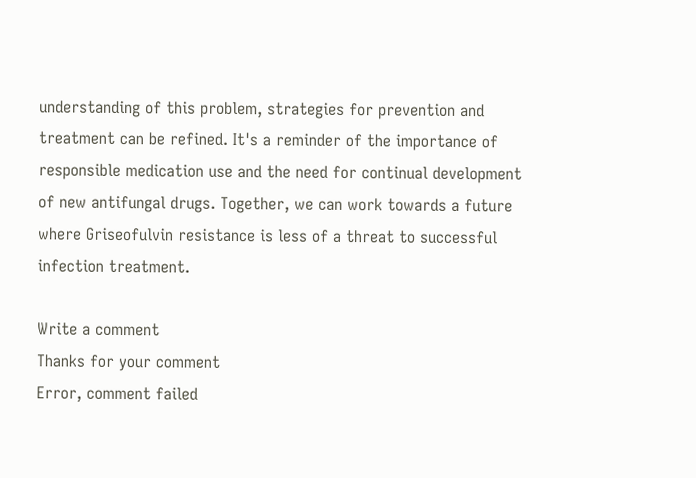understanding of this problem, strategies for prevention and treatment can be refined. It's a reminder of the importance of responsible medication use and the need for continual development of new antifungal drugs. Together, we can work towards a future where Griseofulvin resistance is less of a threat to successful infection treatment.

Write a comment
Thanks for your comment
Error, comment failed